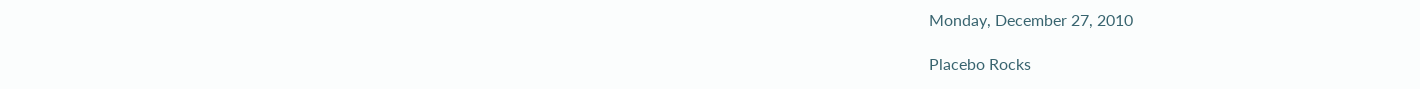Monday, December 27, 2010

Placebo Rocks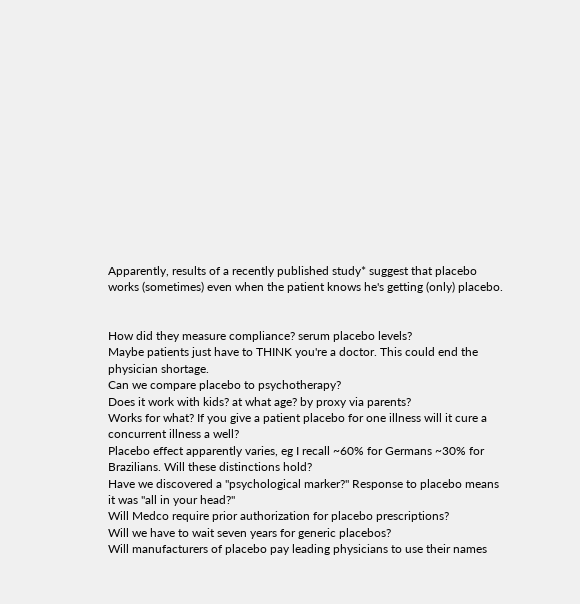Apparently, results of a recently published study* suggest that placebo works (sometimes) even when the patient knows he's getting (only) placebo.


How did they measure compliance? serum placebo levels?
Maybe patients just have to THINK you're a doctor. This could end the physician shortage.
Can we compare placebo to psychotherapy?
Does it work with kids? at what age? by proxy via parents?
Works for what? If you give a patient placebo for one illness will it cure a concurrent illness a well?
Placebo effect apparently varies, eg I recall ~60% for Germans ~30% for Brazilians. Will these distinctions hold?
Have we discovered a "psychological marker?" Response to placebo means it was "all in your head?"
Will Medco require prior authorization for placebo prescriptions?
Will we have to wait seven years for generic placebos?
Will manufacturers of placebo pay leading physicians to use their names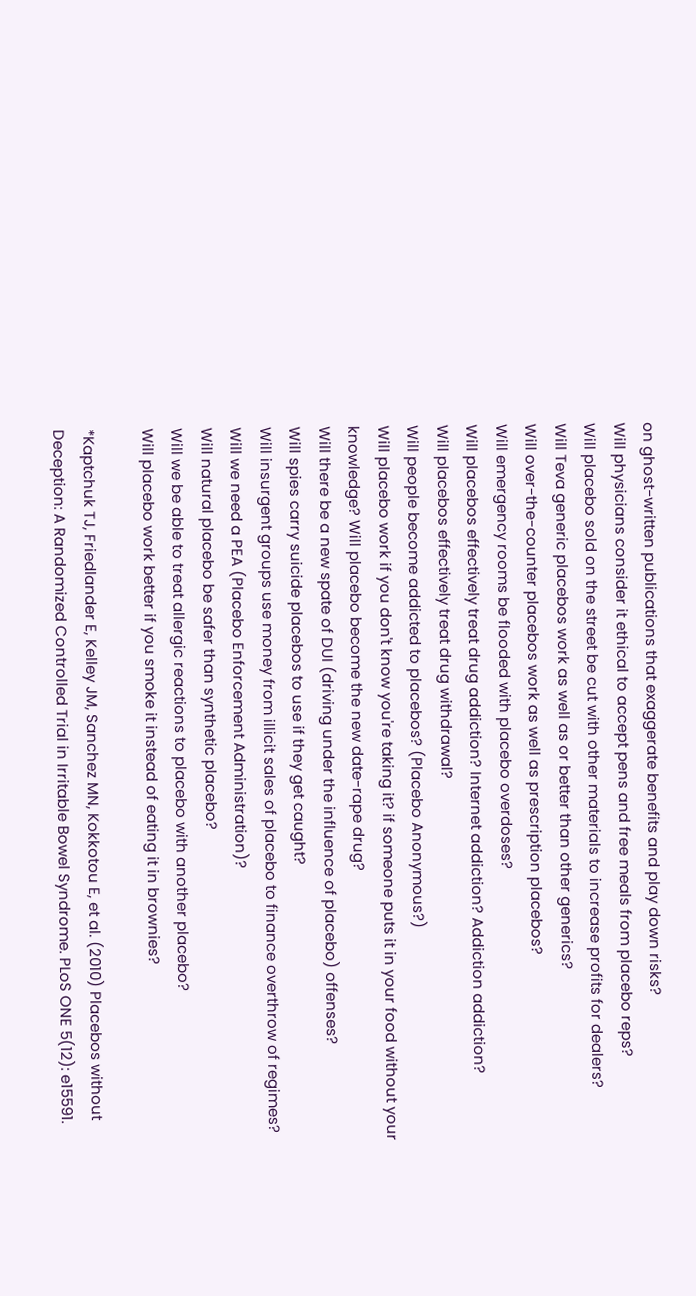on ghost-written publications that exaggerate benefits and play down risks?
Will physicians consider it ethical to accept pens and free meals from placebo reps?
Will placebo sold on the street be cut with other materials to increase profits for dealers?
Will Teva generic placebos work as well as or better than other generics?
Will over-the-counter placebos work as well as prescription placebos?
Will emergency rooms be flooded with placebo overdoses?
Will placebos effectively treat drug addiction? Internet addiction? Addiction addiction?
Will placebos effectively treat drug withdrawal?
Will people become addicted to placebos? (Placebo Anonymous?)
Will placebo work if you don't know you're taking it? if someone puts it in your food without your knowledge? Will placebo become the new date-rape drug?
Will there be a new spate of DUI (driving under the influence of placebo) offenses?
Will spies carry suicide placebos to use if they get caught?
Will insurgent groups use money from illicit sales of placebo to finance overthrow of regimes?
Will we need a PEA (Placebo Enforcement Administration)?
Will natural placebo be safer than synthetic placebo?
Will we be able to treat allergic reactions to placebo with another placebo?
Will placebo work better if you smoke it instead of eating it in brownies?

*Kaptchuk TJ, Friedlander E, Kelley JM, Sanchez MN, Kokkotou E, et al. (2010) Placebos without Deception: A Randomized Controlled Trial in Irritable Bowel Syndrome. PLoS ONE 5(12): e15591.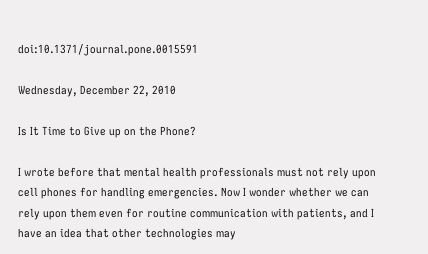doi:10.1371/journal.pone.0015591

Wednesday, December 22, 2010

Is It Time to Give up on the Phone?

I wrote before that mental health professionals must not rely upon cell phones for handling emergencies. Now I wonder whether we can rely upon them even for routine communication with patients, and I have an idea that other technologies may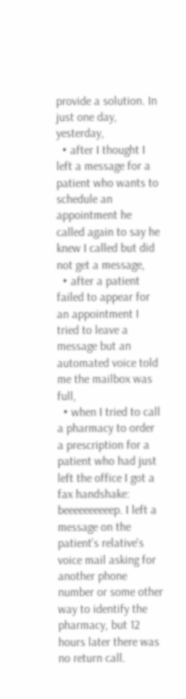provide a solution. In just one day, yesterday,
  • after I thought I left a message for a patient who wants to schedule an appointment he called again to say he knew I called but did not get a message,
  • after a patient failed to appear for an appointment I tried to leave a message but an automated voice told me the mailbox was full,
  • when I tried to call a pharmacy to order a prescription for a patient who had just left the office I got a fax handshake: beeeeeeeeeep. I left a message on the patient's relative's voice mail asking for another phone number or some other way to identify the pharmacy, but 12 hours later there was no return call.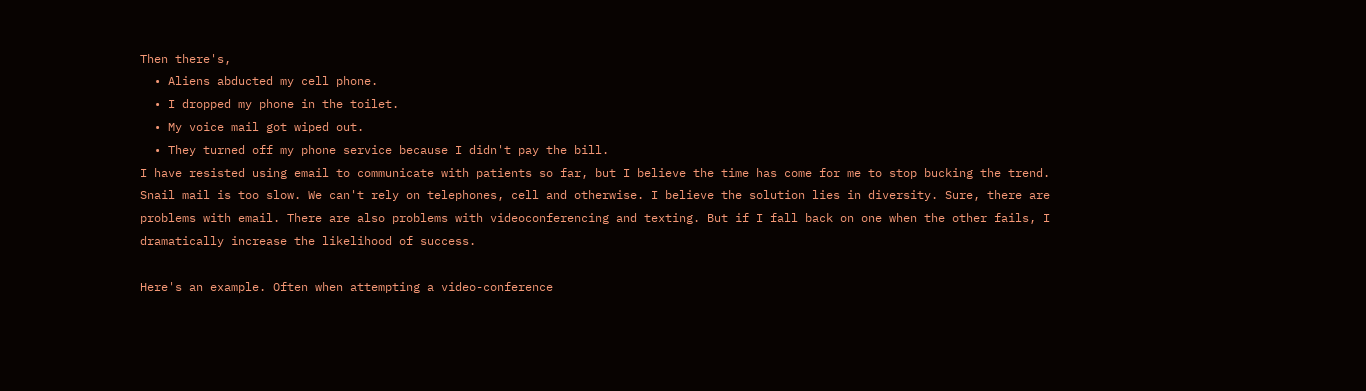Then there's,
  • Aliens abducted my cell phone.
  • I dropped my phone in the toilet.
  • My voice mail got wiped out.
  • They turned off my phone service because I didn't pay the bill.
I have resisted using email to communicate with patients so far, but I believe the time has come for me to stop bucking the trend. Snail mail is too slow. We can't rely on telephones, cell and otherwise. I believe the solution lies in diversity. Sure, there are problems with email. There are also problems with videoconferencing and texting. But if I fall back on one when the other fails, I dramatically increase the likelihood of success.

Here's an example. Often when attempting a video-conference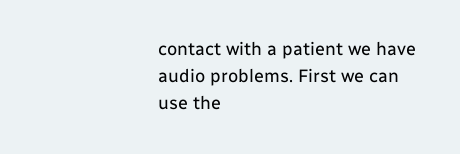contact with a patient we have audio problems. First we can use the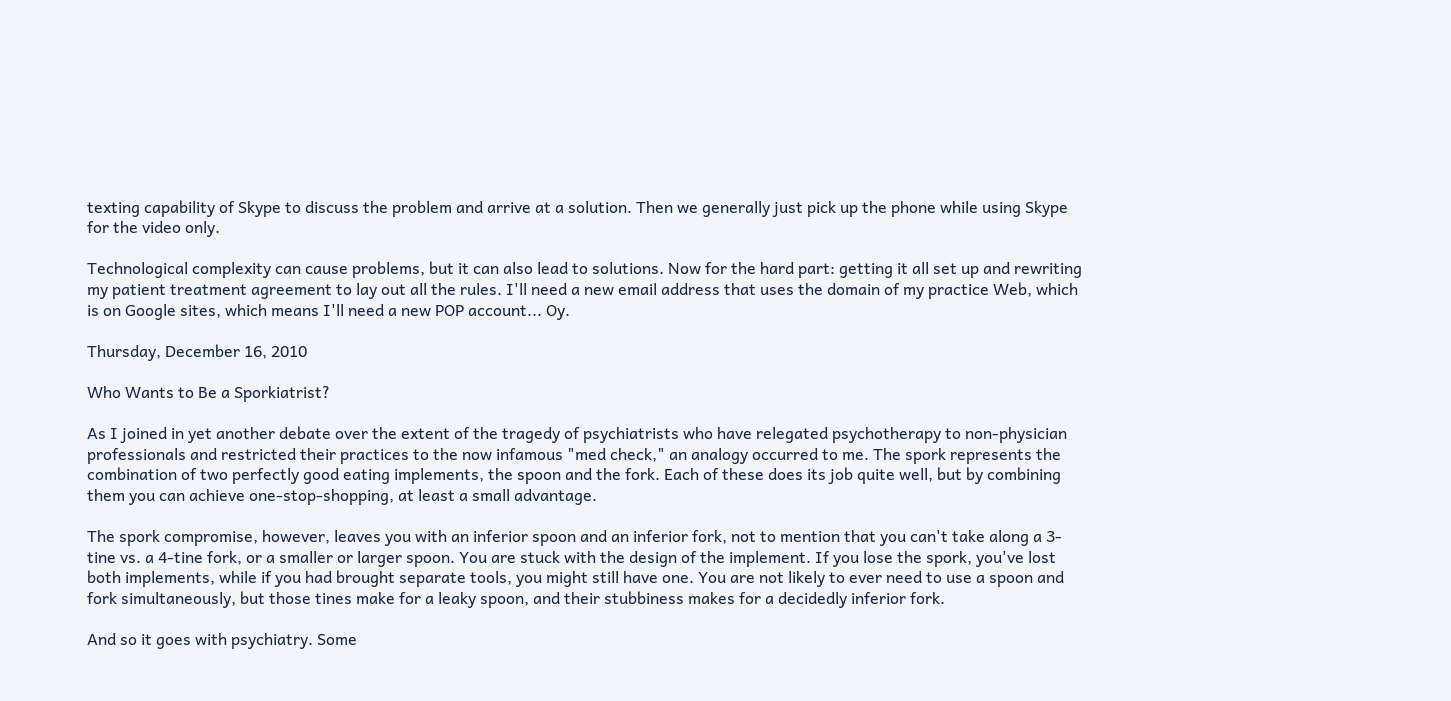texting capability of Skype to discuss the problem and arrive at a solution. Then we generally just pick up the phone while using Skype for the video only.

Technological complexity can cause problems, but it can also lead to solutions. Now for the hard part: getting it all set up and rewriting my patient treatment agreement to lay out all the rules. I'll need a new email address that uses the domain of my practice Web, which is on Google sites, which means I'll need a new POP account... Oy.

Thursday, December 16, 2010

Who Wants to Be a Sporkiatrist?

As I joined in yet another debate over the extent of the tragedy of psychiatrists who have relegated psychotherapy to non-physician professionals and restricted their practices to the now infamous "med check," an analogy occurred to me. The spork represents the combination of two perfectly good eating implements, the spoon and the fork. Each of these does its job quite well, but by combining them you can achieve one-stop-shopping, at least a small advantage.

The spork compromise, however, leaves you with an inferior spoon and an inferior fork, not to mention that you can't take along a 3-tine vs. a 4-tine fork, or a smaller or larger spoon. You are stuck with the design of the implement. If you lose the spork, you've lost both implements, while if you had brought separate tools, you might still have one. You are not likely to ever need to use a spoon and fork simultaneously, but those tines make for a leaky spoon, and their stubbiness makes for a decidedly inferior fork.

And so it goes with psychiatry. Some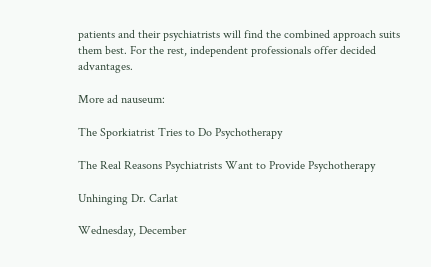patients and their psychiatrists will find the combined approach suits them best. For the rest, independent professionals offer decided advantages.

More ad nauseum:

The Sporkiatrist Tries to Do Psychotherapy

The Real Reasons Psychiatrists Want to Provide Psychotherapy

Unhinging Dr. Carlat

Wednesday, December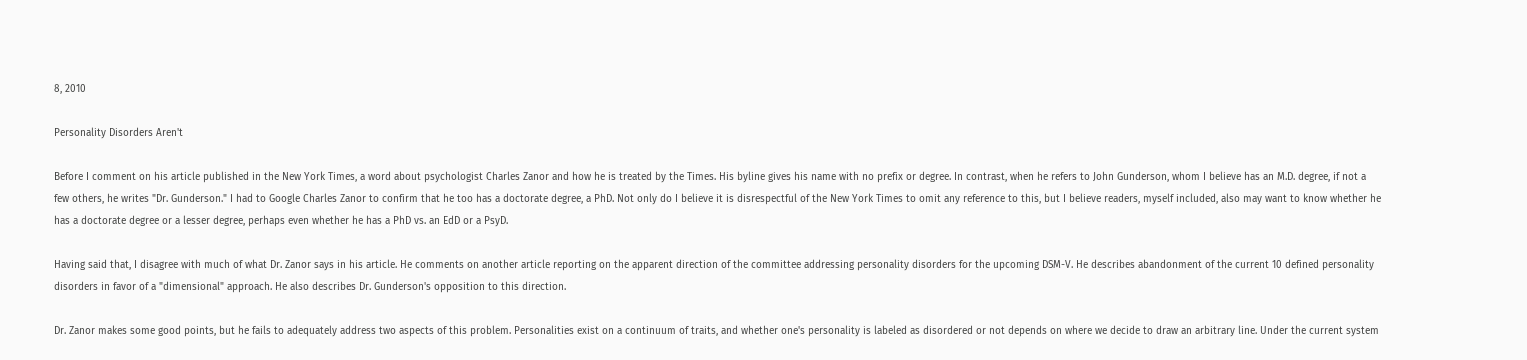8, 2010

Personality Disorders Aren't

Before I comment on his article published in the New York Times, a word about psychologist Charles Zanor and how he is treated by the Times. His byline gives his name with no prefix or degree. In contrast, when he refers to John Gunderson, whom I believe has an M.D. degree, if not a few others, he writes "Dr. Gunderson." I had to Google Charles Zanor to confirm that he too has a doctorate degree, a PhD. Not only do I believe it is disrespectful of the New York Times to omit any reference to this, but I believe readers, myself included, also may want to know whether he has a doctorate degree or a lesser degree, perhaps even whether he has a PhD vs. an EdD or a PsyD.

Having said that, I disagree with much of what Dr. Zanor says in his article. He comments on another article reporting on the apparent direction of the committee addressing personality disorders for the upcoming DSM-V. He describes abandonment of the current 10 defined personality disorders in favor of a "dimensional" approach. He also describes Dr. Gunderson's opposition to this direction.

Dr. Zanor makes some good points, but he fails to adequately address two aspects of this problem. Personalities exist on a continuum of traits, and whether one's personality is labeled as disordered or not depends on where we decide to draw an arbitrary line. Under the current system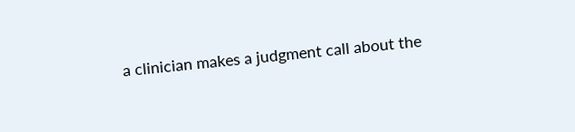a clinician makes a judgment call about the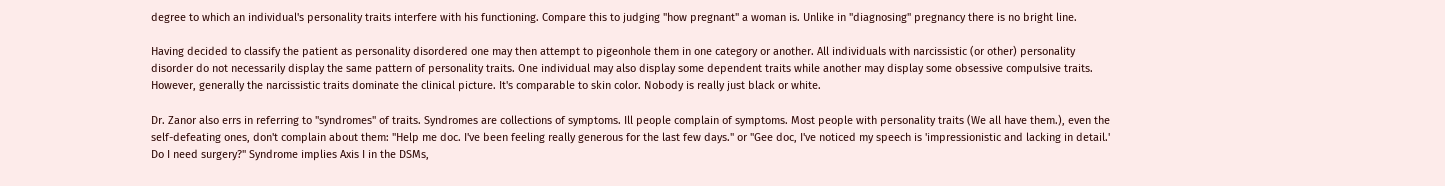degree to which an individual's personality traits interfere with his functioning. Compare this to judging "how pregnant" a woman is. Unlike in "diagnosing" pregnancy there is no bright line.

Having decided to classify the patient as personality disordered one may then attempt to pigeonhole them in one category or another. All individuals with narcissistic (or other) personality disorder do not necessarily display the same pattern of personality traits. One individual may also display some dependent traits while another may display some obsessive compulsive traits. However, generally the narcissistic traits dominate the clinical picture. It's comparable to skin color. Nobody is really just black or white.

Dr. Zanor also errs in referring to "syndromes" of traits. Syndromes are collections of symptoms. Ill people complain of symptoms. Most people with personality traits (We all have them.), even the self-defeating ones, don't complain about them: "Help me doc. I've been feeling really generous for the last few days." or "Gee doc, I've noticed my speech is 'impressionistic and lacking in detail.' Do I need surgery?" Syndrome implies Axis I in the DSMs,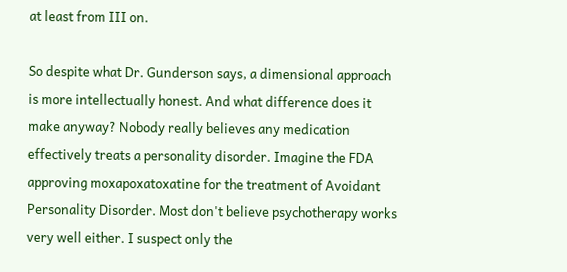at least from III on.

So despite what Dr. Gunderson says, a dimensional approach is more intellectually honest. And what difference does it make anyway? Nobody really believes any medication effectively treats a personality disorder. Imagine the FDA approving moxapoxatoxatine for the treatment of Avoidant Personality Disorder. Most don't believe psychotherapy works very well either. I suspect only the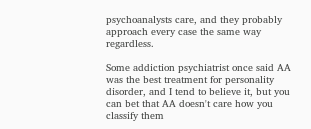psychoanalysts care, and they probably approach every case the same way regardless.

Some addiction psychiatrist once said AA was the best treatment for personality disorder, and I tend to believe it, but you can bet that AA doesn't care how you classify them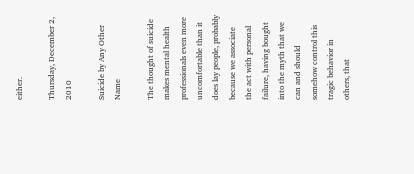either.

Thursday, December 2, 2010

Suicide by Any Other Name

The thought of suicide makes mental health professionals even more uncomfortable than it does lay people, probably because we associate the act with personal failure, having bought into the myth that we can and should somehow control this tragic behavior in others, that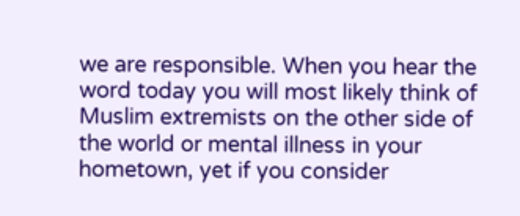we are responsible. When you hear the word today you will most likely think of Muslim extremists on the other side of the world or mental illness in your hometown, yet if you consider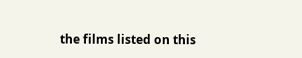the films listed on this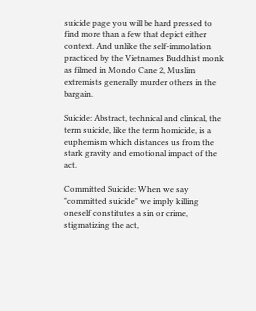suicide page you will be hard pressed to find more than a few that depict either context. And unlike the self-immolation practiced by the Vietnames Buddhist monk as filmed in Mondo Cane 2, Muslim extremists generally murder others in the bargain.

Suicide: Abstract, technical and clinical, the term suicide, like the term homicide, is a euphemism which distances us from the stark gravity and emotional impact of the act.

Committed Suicide: When we say "committed suicide" we imply killing oneself constitutes a sin or crime, stigmatizing the act,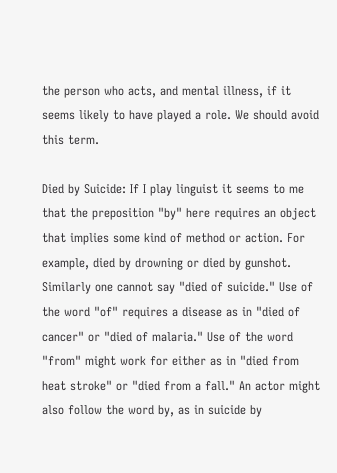the person who acts, and mental illness, if it seems likely to have played a role. We should avoid this term.

Died by Suicide: If I play linguist it seems to me that the preposition "by" here requires an object that implies some kind of method or action. For example, died by drowning or died by gunshot. Similarly one cannot say "died of suicide." Use of the word "of" requires a disease as in "died of cancer" or "died of malaria." Use of the word "from" might work for either as in "died from heat stroke" or "died from a fall." An actor might also follow the word by, as in suicide by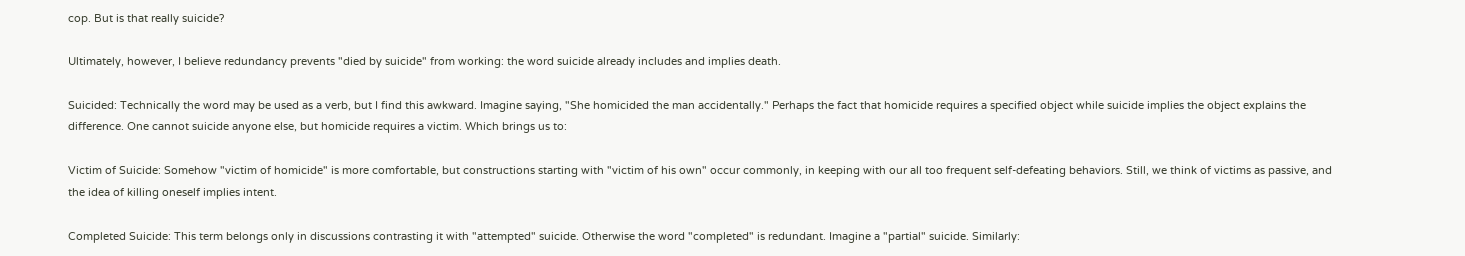cop. But is that really suicide?

Ultimately, however, I believe redundancy prevents "died by suicide" from working: the word suicide already includes and implies death.

Suicided: Technically the word may be used as a verb, but I find this awkward. Imagine saying, "She homicided the man accidentally." Perhaps the fact that homicide requires a specified object while suicide implies the object explains the difference. One cannot suicide anyone else, but homicide requires a victim. Which brings us to:

Victim of Suicide: Somehow "victim of homicide" is more comfortable, but constructions starting with "victim of his own" occur commonly, in keeping with our all too frequent self-defeating behaviors. Still, we think of victims as passive, and the idea of killing oneself implies intent.

Completed Suicide: This term belongs only in discussions contrasting it with "attempted" suicide. Otherwise the word "completed" is redundant. Imagine a "partial" suicide. Similarly: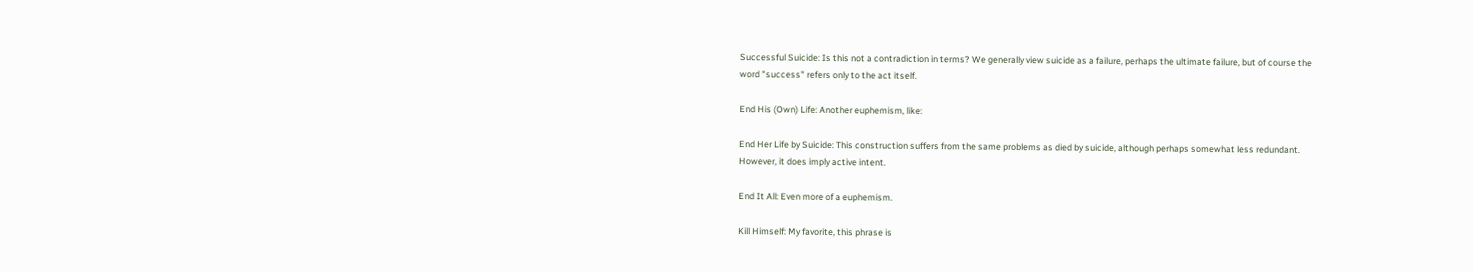Successful Suicide: Is this not a contradiction in terms? We generally view suicide as a failure, perhaps the ultimate failure, but of course the word "success" refers only to the act itself.

End His (Own) Life: Another euphemism, like:

End Her Life by Suicide: This construction suffers from the same problems as died by suicide, although perhaps somewhat less redundant. However, it does imply active intent.

End It All: Even more of a euphemism.

Kill Himself: My favorite, this phrase is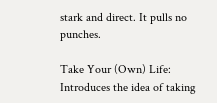stark and direct. It pulls no punches.

Take Your (Own) Life: Introduces the idea of taking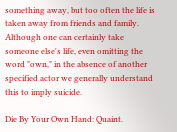something away, but too often the life is taken away from friends and family. Although one can certainly take someone else's life, even omitting the word "own," in the absence of another specified actor we generally understand this to imply suicide.

Die By Your Own Hand: Quaint.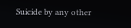Suicide by any other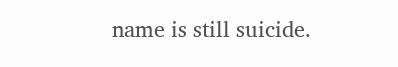name is still suicide.